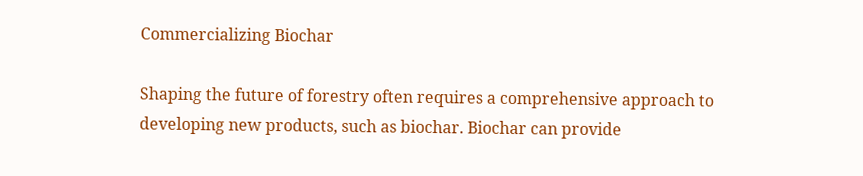Commercializing Biochar

Shaping the future of forestry often requires a comprehensive approach to developing new products, such as biochar. Biochar can provide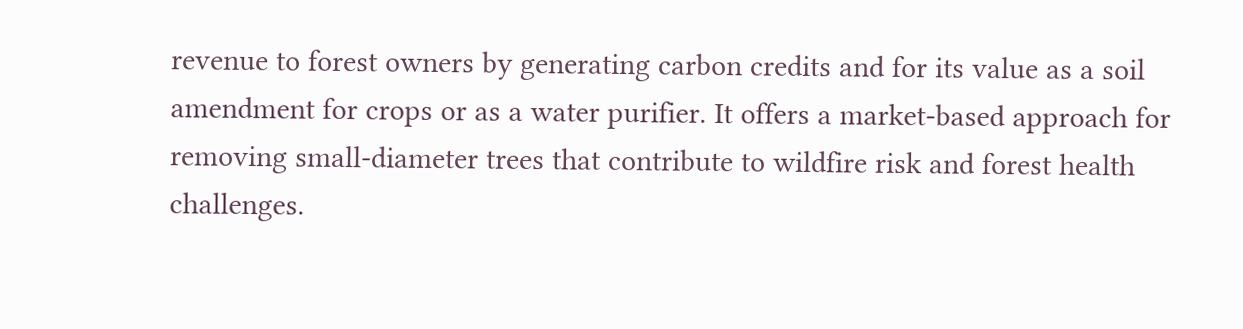revenue to forest owners by generating carbon credits and for its value as a soil amendment for crops or as a water purifier. It offers a market-based approach for removing small-diameter trees that contribute to wildfire risk and forest health challenges.